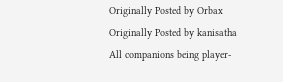Originally Posted by Orbax
Originally Posted by kanisatha
All companions being player-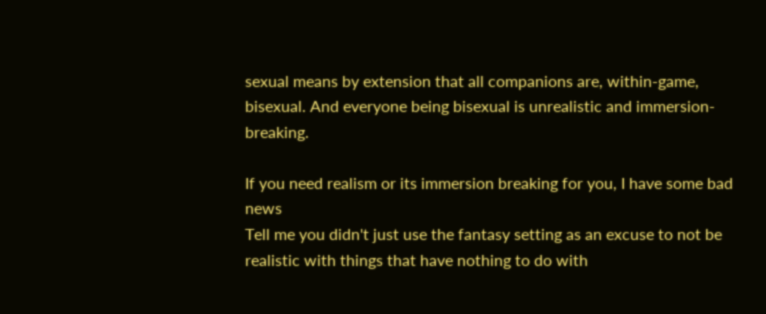sexual means by extension that all companions are, within-game, bisexual. And everyone being bisexual is unrealistic and immersion-breaking.

If you need realism or its immersion breaking for you, I have some bad news
Tell me you didn't just use the fantasy setting as an excuse to not be realistic with things that have nothing to do with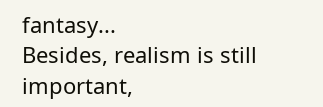fantasy...
Besides, realism is still important,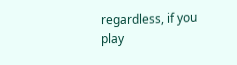regardless, if you play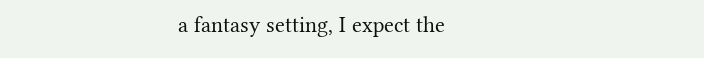a fantasy setting, I expect the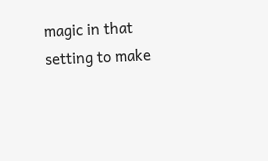magic in that setting to make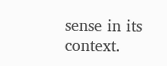sense in its context.